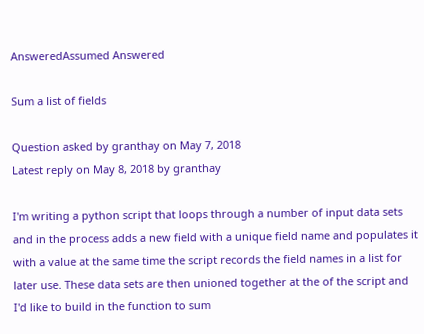AnsweredAssumed Answered

Sum a list of fields

Question asked by granthay on May 7, 2018
Latest reply on May 8, 2018 by granthay

I'm writing a python script that loops through a number of input data sets and in the process adds a new field with a unique field name and populates it with a value at the same time the script records the field names in a list for later use. These data sets are then unioned together at the of the script and I'd like to build in the function to sum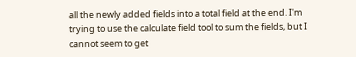all the newly added fields into a total field at the end. I'm trying to use the calculate field tool to sum the fields, but I cannot seem to get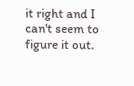it right and I can't seem to figure it out.